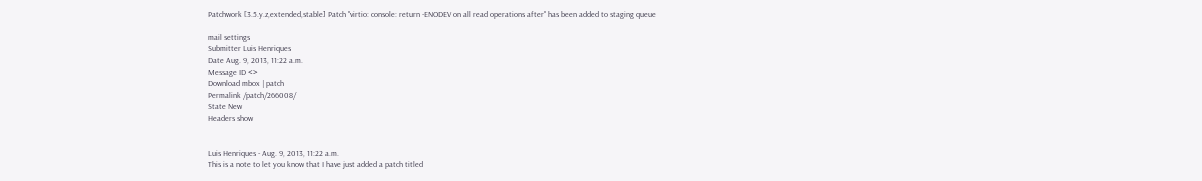Patchwork [3.5.y.z,extended,stable] Patch "virtio: console: return -ENODEV on all read operations after" has been added to staging queue

mail settings
Submitter Luis Henriques
Date Aug. 9, 2013, 11:22 a.m.
Message ID <>
Download mbox | patch
Permalink /patch/266008/
State New
Headers show


Luis Henriques - Aug. 9, 2013, 11:22 a.m.
This is a note to let you know that I have just added a patch titled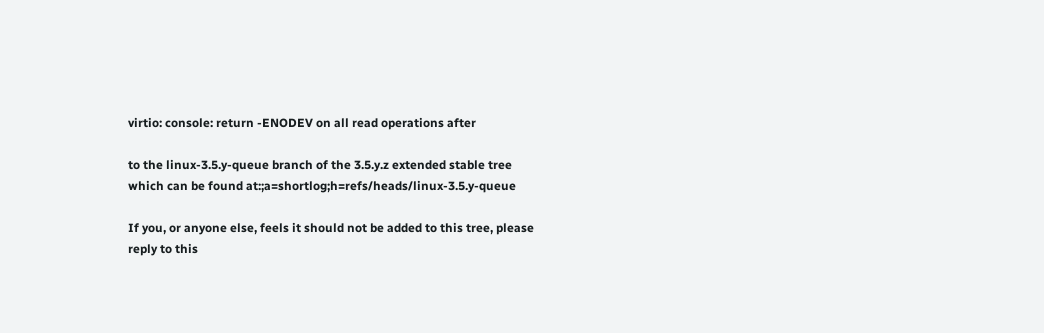virtio: console: return -ENODEV on all read operations after

to the linux-3.5.y-queue branch of the 3.5.y.z extended stable tree
which can be found at:;a=shortlog;h=refs/heads/linux-3.5.y-queue

If you, or anyone else, feels it should not be added to this tree, please
reply to this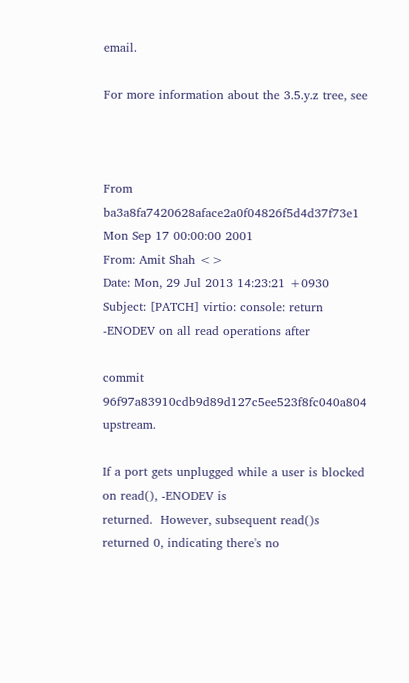email.

For more information about the 3.5.y.z tree, see



From ba3a8fa7420628aface2a0f04826f5d4d37f73e1 Mon Sep 17 00:00:00 2001
From: Amit Shah <>
Date: Mon, 29 Jul 2013 14:23:21 +0930
Subject: [PATCH] virtio: console: return -ENODEV on all read operations after

commit 96f97a83910cdb9d89d127c5ee523f8fc040a804 upstream.

If a port gets unplugged while a user is blocked on read(), -ENODEV is
returned.  However, subsequent read()s returned 0, indicating there's no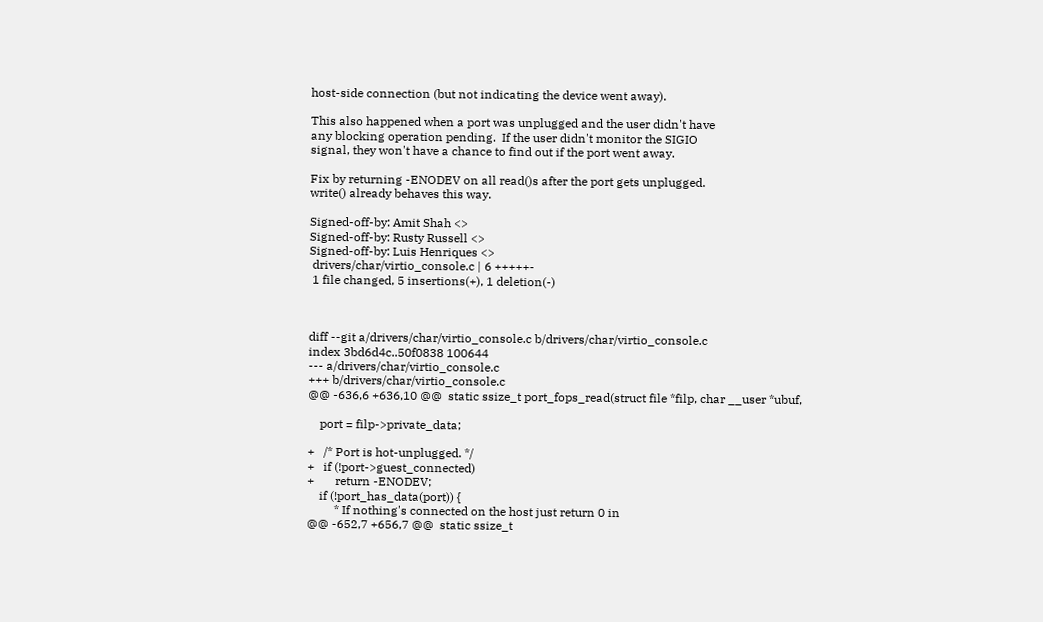host-side connection (but not indicating the device went away).

This also happened when a port was unplugged and the user didn't have
any blocking operation pending.  If the user didn't monitor the SIGIO
signal, they won't have a chance to find out if the port went away.

Fix by returning -ENODEV on all read()s after the port gets unplugged.
write() already behaves this way.

Signed-off-by: Amit Shah <>
Signed-off-by: Rusty Russell <>
Signed-off-by: Luis Henriques <>
 drivers/char/virtio_console.c | 6 +++++-
 1 file changed, 5 insertions(+), 1 deletion(-)



diff --git a/drivers/char/virtio_console.c b/drivers/char/virtio_console.c
index 3bd6d4c..50f0838 100644
--- a/drivers/char/virtio_console.c
+++ b/drivers/char/virtio_console.c
@@ -636,6 +636,10 @@  static ssize_t port_fops_read(struct file *filp, char __user *ubuf,

    port = filp->private_data;

+   /* Port is hot-unplugged. */
+   if (!port->guest_connected)
+       return -ENODEV;
    if (!port_has_data(port)) {
         * If nothing's connected on the host just return 0 in
@@ -652,7 +656,7 @@  static ssize_t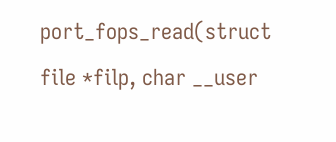port_fops_read(struct file *filp, char __user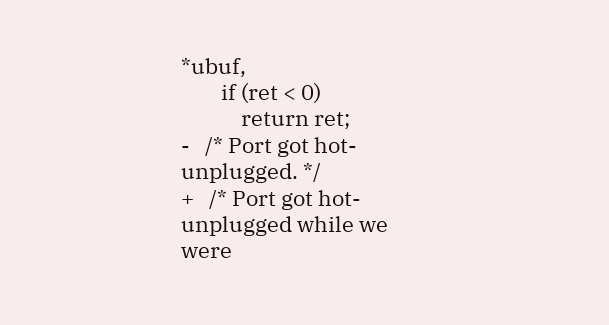*ubuf,
        if (ret < 0)
            return ret;
-   /* Port got hot-unplugged. */
+   /* Port got hot-unplugged while we were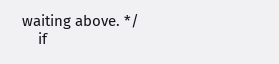waiting above. */
    if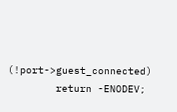(!port->guest_connected)
        return -ENODEV;